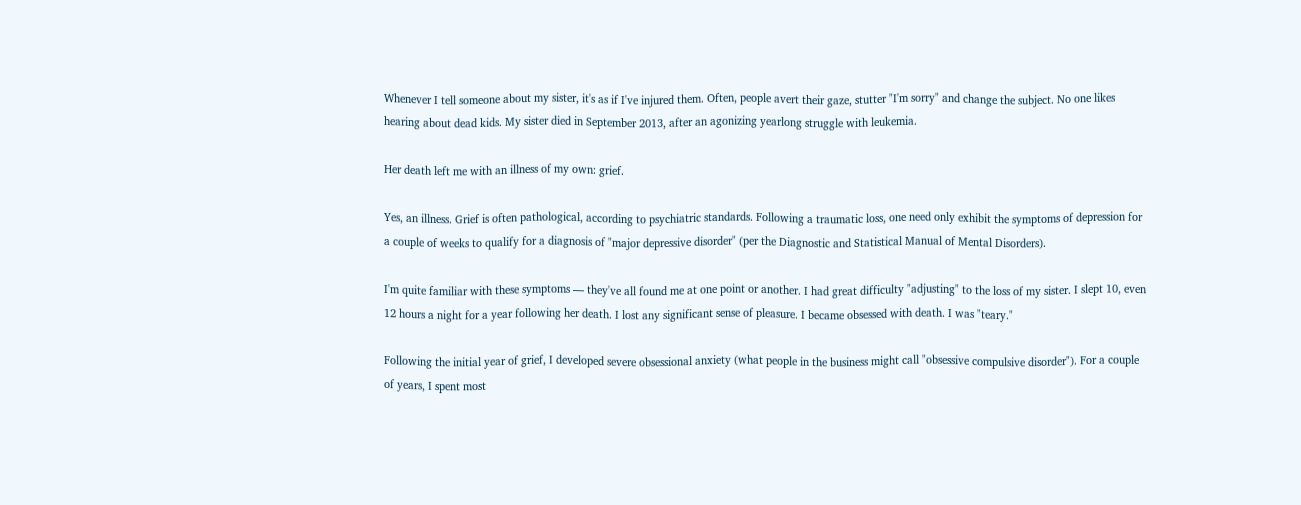Whenever I tell someone about my sister, it's as if I've injured them. Often, people avert their gaze, stutter "I'm sorry" and change the subject. No one likes hearing about dead kids. My sister died in September 2013, after an agonizing yearlong struggle with leukemia.

Her death left me with an illness of my own: grief.

Yes, an illness. Grief is often pathological, according to psychiatric standards. Following a traumatic loss, one need only exhibit the symptoms of depression for a couple of weeks to qualify for a diagnosis of "major depressive disorder" (per the Diagnostic and Statistical Manual of Mental Disorders).

I'm quite familiar with these symptoms — they've all found me at one point or another. I had great difficulty "adjusting" to the loss of my sister. I slept 10, even 12 hours a night for a year following her death. I lost any significant sense of pleasure. I became obsessed with death. I was "teary."

Following the initial year of grief, I developed severe obsessional anxiety (what people in the business might call "obsessive compulsive disorder"). For a couple of years, I spent most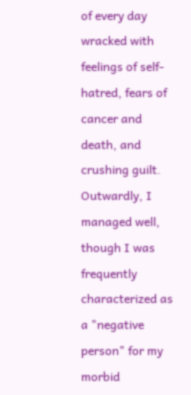of every day wracked with feelings of self-hatred, fears of cancer and death, and crushing guilt. Outwardly, I managed well, though I was frequently characterized as a "negative person" for my morbid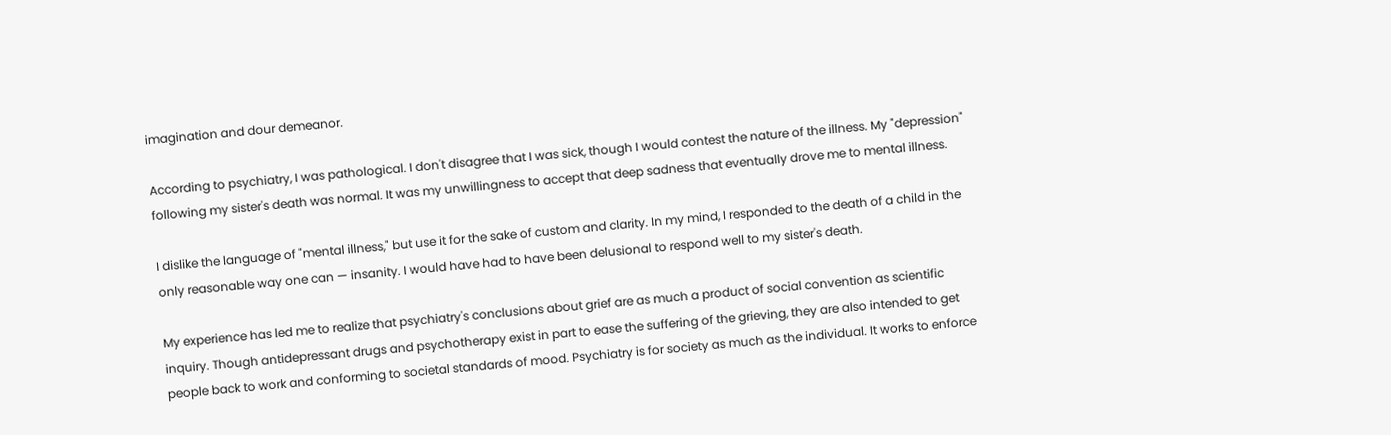imagination and dour demeanor.

According to psychiatry, I was pathological. I don't disagree that I was sick, though I would contest the nature of the illness. My "depression" following my sister's death was normal. It was my unwillingness to accept that deep sadness that eventually drove me to mental illness.

I dislike the language of "mental illness," but use it for the sake of custom and clarity. In my mind, I responded to the death of a child in the only reasonable way one can — insanity. I would have had to have been delusional to respond well to my sister's death.

My experience has led me to realize that psychiatry's conclusions about grief are as much a product of social convention as scientific inquiry. Though antidepressant drugs and psychotherapy exist in part to ease the suffering of the grieving, they are also intended to get people back to work and conforming to societal standards of mood. Psychiatry is for society as much as the individual. It works to enforce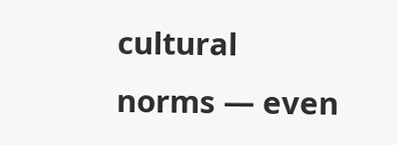cultural norms — even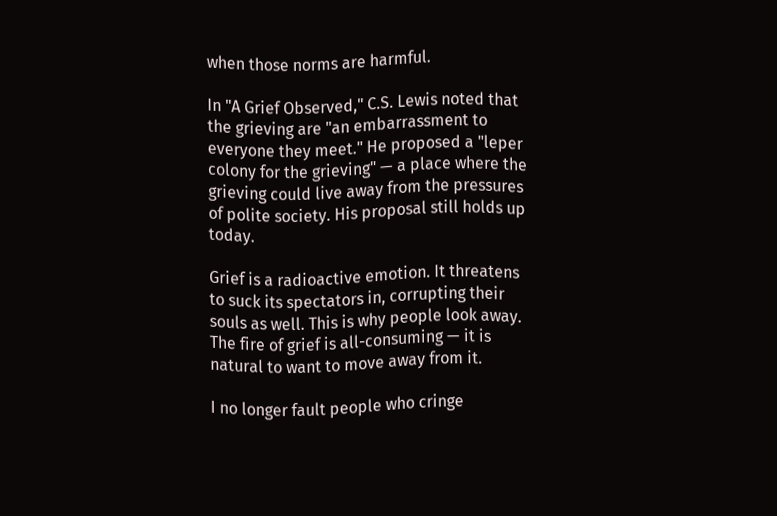when those norms are harmful.

In "A Grief Observed," C.S. Lewis noted that the grieving are "an embarrassment to everyone they meet." He proposed a "leper colony for the grieving" — a place where the grieving could live away from the pressures of polite society. His proposal still holds up today.

Grief is a radioactive emotion. It threatens to suck its spectators in, corrupting their souls as well. This is why people look away. The fire of grief is all-consuming — it is natural to want to move away from it.

I no longer fault people who cringe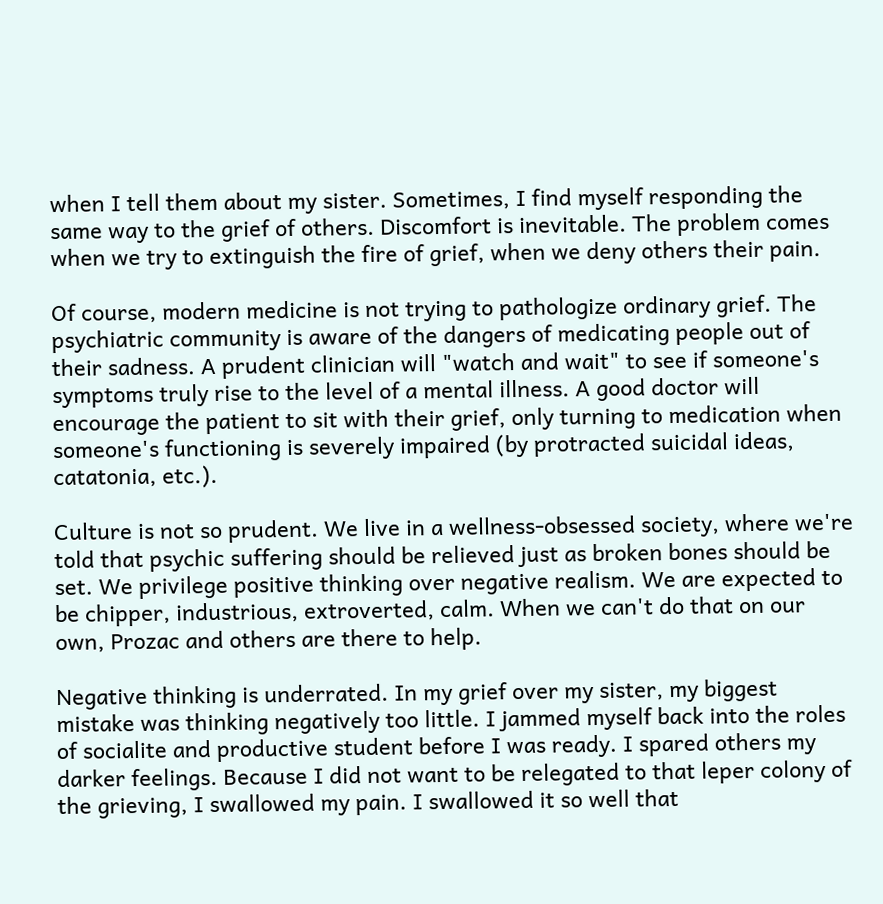when I tell them about my sister. Sometimes, I find myself responding the same way to the grief of others. Discomfort is inevitable. The problem comes when we try to extinguish the fire of grief, when we deny others their pain.

Of course, modern medicine is not trying to pathologize ordinary grief. The psychiatric community is aware of the dangers of medicating people out of their sadness. A prudent clinician will "watch and wait" to see if someone's symptoms truly rise to the level of a mental illness. A good doctor will encourage the patient to sit with their grief, only turning to medication when someone's functioning is severely impaired (by protracted suicidal ideas, catatonia, etc.).

Culture is not so prudent. We live in a wellness-obsessed society, where we're told that psychic suffering should be relieved just as broken bones should be set. We privilege positive thinking over negative realism. We are expected to be chipper, industrious, extroverted, calm. When we can't do that on our own, Prozac and others are there to help.

Negative thinking is underrated. In my grief over my sister, my biggest mistake was thinking negatively too little. I jammed myself back into the roles of socialite and productive student before I was ready. I spared others my darker feelings. Because I did not want to be relegated to that leper colony of the grieving, I swallowed my pain. I swallowed it so well that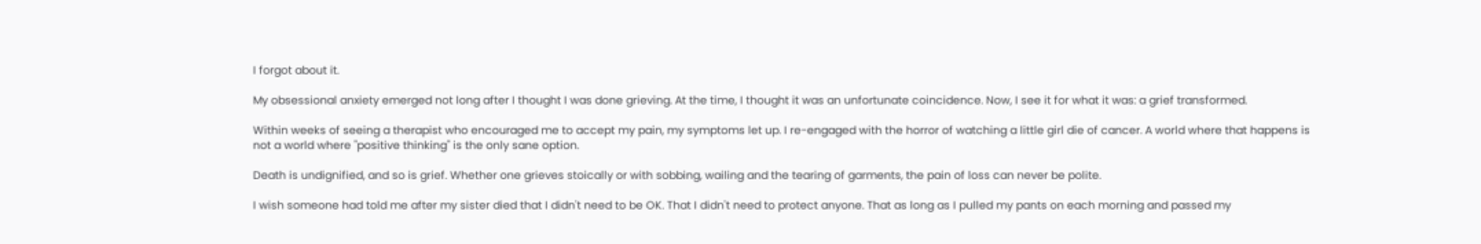I forgot about it.

My obsessional anxiety emerged not long after I thought I was done grieving. At the time, I thought it was an unfortunate coincidence. Now, I see it for what it was: a grief transformed.

Within weeks of seeing a therapist who encouraged me to accept my pain, my symptoms let up. I re-engaged with the horror of watching a little girl die of cancer. A world where that happens is not a world where "positive thinking" is the only sane option.

Death is undignified, and so is grief. Whether one grieves stoically or with sobbing, wailing and the tearing of garments, the pain of loss can never be polite.

I wish someone had told me after my sister died that I didn't need to be OK. That I didn't need to protect anyone. That as long as I pulled my pants on each morning and passed my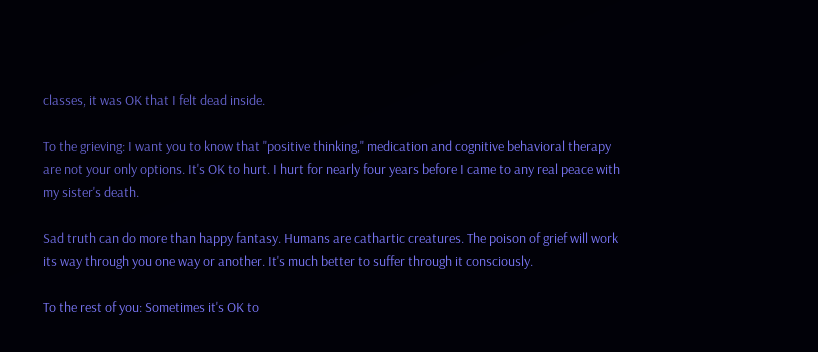classes, it was OK that I felt dead inside.

To the grieving: I want you to know that "positive thinking," medication and cognitive behavioral therapy are not your only options. It's OK to hurt. I hurt for nearly four years before I came to any real peace with my sister's death.

Sad truth can do more than happy fantasy. Humans are cathartic creatures. The poison of grief will work its way through you one way or another. It's much better to suffer through it consciously.

To the rest of you: Sometimes it's OK to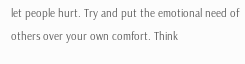let people hurt. Try and put the emotional need of others over your own comfort. Think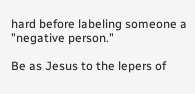hard before labeling someone a "negative person."

Be as Jesus to the lepers of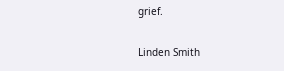grief.

Linden Smith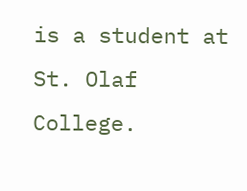is a student at St. Olaf College.